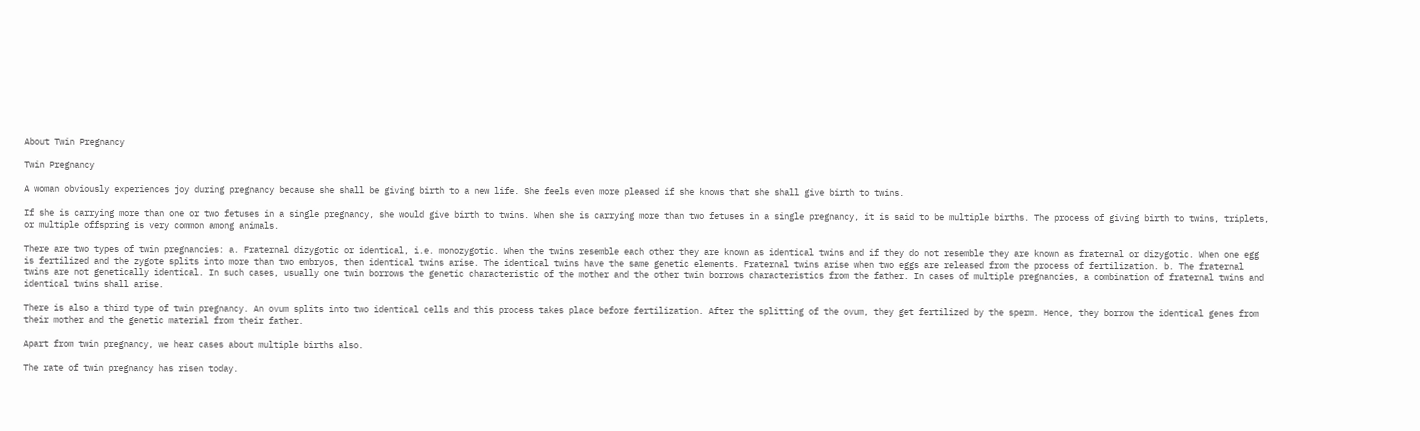About Twin Pregnancy

Twin Pregnancy

A woman obviously experiences joy during pregnancy because she shall be giving birth to a new life. She feels even more pleased if she knows that she shall give birth to twins.

If she is carrying more than one or two fetuses in a single pregnancy, she would give birth to twins. When she is carrying more than two fetuses in a single pregnancy, it is said to be multiple births. The process of giving birth to twins, triplets, or multiple offspring is very common among animals.

There are two types of twin pregnancies: a. Fraternal dizygotic or identical, i.e. monozygotic. When the twins resemble each other they are known as identical twins and if they do not resemble they are known as fraternal or dizygotic. When one egg is fertilized and the zygote splits into more than two embryos, then identical twins arise. The identical twins have the same genetic elements. Fraternal twins arise when two eggs are released from the process of fertilization. b. The fraternal twins are not genetically identical. In such cases, usually one twin borrows the genetic characteristic of the mother and the other twin borrows characteristics from the father. In cases of multiple pregnancies, a combination of fraternal twins and identical twins shall arise.

There is also a third type of twin pregnancy. An ovum splits into two identical cells and this process takes place before fertilization. After the splitting of the ovum, they get fertilized by the sperm. Hence, they borrow the identical genes from their mother and the genetic material from their father.

Apart from twin pregnancy, we hear cases about multiple births also.

The rate of twin pregnancy has risen today.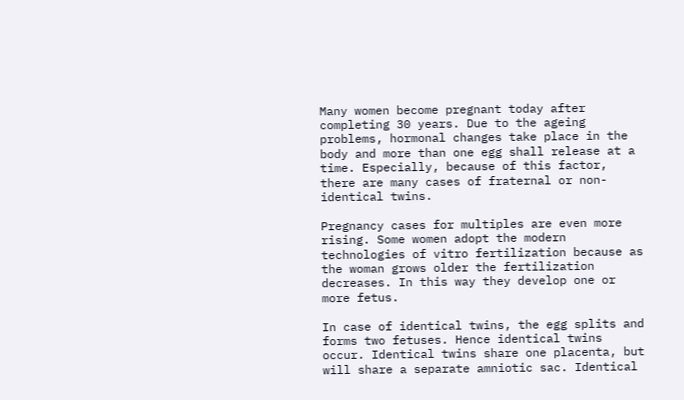Many women become pregnant today after completing 30 years. Due to the ageing problems, hormonal changes take place in the body and more than one egg shall release at a time. Especially, because of this factor, there are many cases of fraternal or non-identical twins.

Pregnancy cases for multiples are even more rising. Some women adopt the modern technologies of vitro fertilization because as the woman grows older the fertilization decreases. In this way they develop one or more fetus.

In case of identical twins, the egg splits and forms two fetuses. Hence identical twins occur. Identical twins share one placenta, but will share a separate amniotic sac. Identical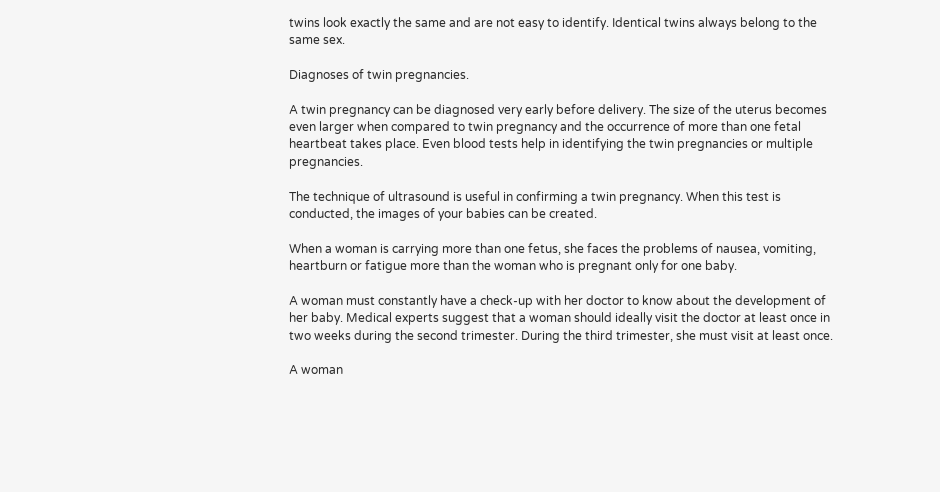twins look exactly the same and are not easy to identify. Identical twins always belong to the same sex.

Diagnoses of twin pregnancies.

A twin pregnancy can be diagnosed very early before delivery. The size of the uterus becomes even larger when compared to twin pregnancy and the occurrence of more than one fetal heartbeat takes place. Even blood tests help in identifying the twin pregnancies or multiple pregnancies.

The technique of ultrasound is useful in confirming a twin pregnancy. When this test is conducted, the images of your babies can be created.

When a woman is carrying more than one fetus, she faces the problems of nausea, vomiting, heartburn or fatigue more than the woman who is pregnant only for one baby.

A woman must constantly have a check-up with her doctor to know about the development of her baby. Medical experts suggest that a woman should ideally visit the doctor at least once in two weeks during the second trimester. During the third trimester, she must visit at least once.

A woman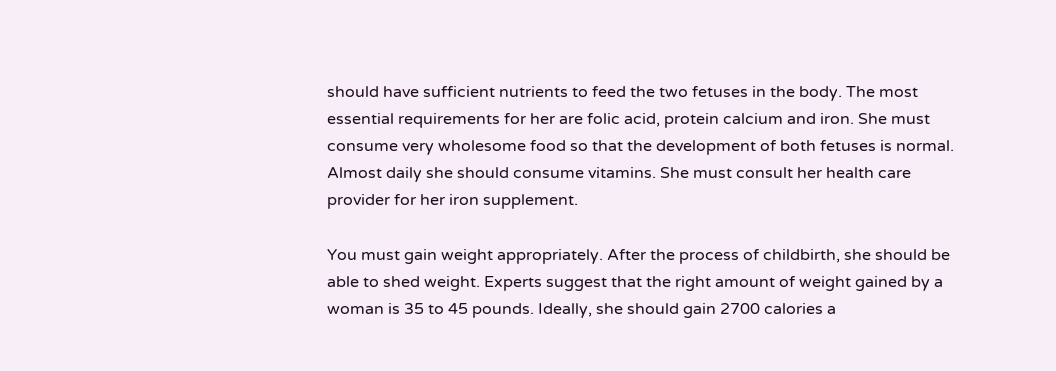should have sufficient nutrients to feed the two fetuses in the body. The most essential requirements for her are folic acid, protein calcium and iron. She must consume very wholesome food so that the development of both fetuses is normal. Almost daily she should consume vitamins. She must consult her health care provider for her iron supplement.

You must gain weight appropriately. After the process of childbirth, she should be able to shed weight. Experts suggest that the right amount of weight gained by a woman is 35 to 45 pounds. Ideally, she should gain 2700 calories a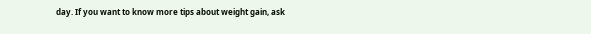day. If you want to know more tips about weight gain, ask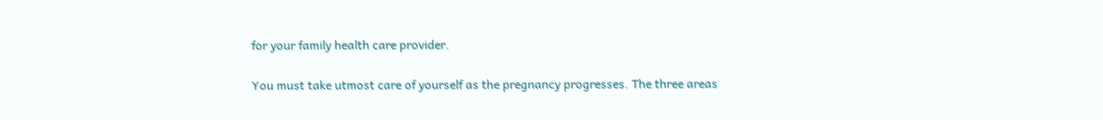for your family health care provider.

You must take utmost care of yourself as the pregnancy progresses. The three areas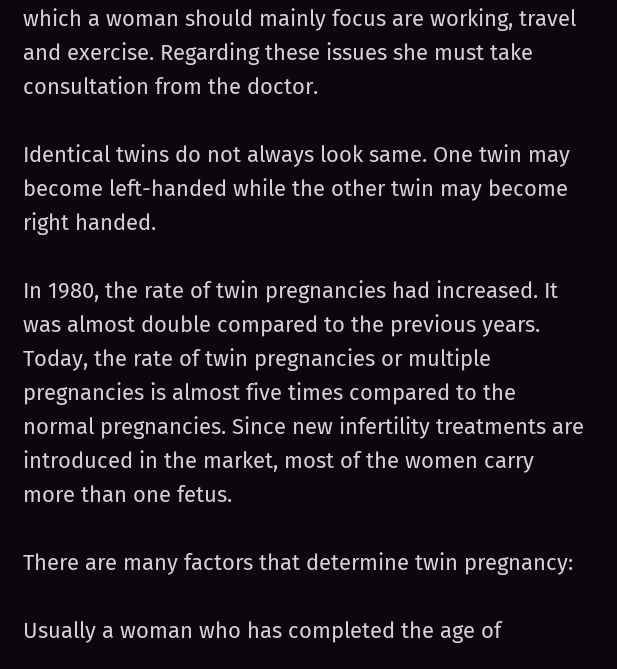which a woman should mainly focus are working, travel and exercise. Regarding these issues she must take consultation from the doctor.

Identical twins do not always look same. One twin may become left-handed while the other twin may become right handed.

In 1980, the rate of twin pregnancies had increased. It was almost double compared to the previous years. Today, the rate of twin pregnancies or multiple pregnancies is almost five times compared to the normal pregnancies. Since new infertility treatments are introduced in the market, most of the women carry more than one fetus.

There are many factors that determine twin pregnancy:

Usually a woman who has completed the age of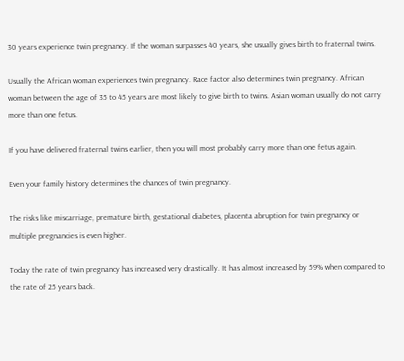30 years experience twin pregnancy. If the woman surpasses 40 years, she usually gives birth to fraternal twins.

Usually the African woman experiences twin pregnancy. Race factor also determines twin pregnancy. African woman between the age of 35 to 45 years are most likely to give birth to twins. Asian woman usually do not carry more than one fetus.

If you have delivered fraternal twins earlier, then you will most probably carry more than one fetus again.

Even your family history determines the chances of twin pregnancy.

The risks like miscarriage, premature birth, gestational diabetes, placenta abruption for twin pregnancy or multiple pregnancies is even higher.

Today the rate of twin pregnancy has increased very drastically. It has almost increased by 59% when compared to the rate of 25 years back.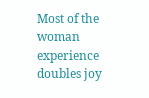Most of the woman experience doubles joy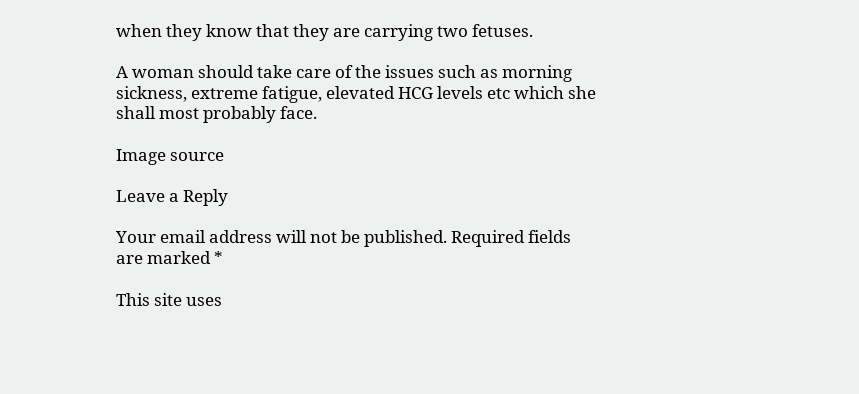when they know that they are carrying two fetuses.

A woman should take care of the issues such as morning sickness, extreme fatigue, elevated HCG levels etc which she shall most probably face.

Image source

Leave a Reply

Your email address will not be published. Required fields are marked *

This site uses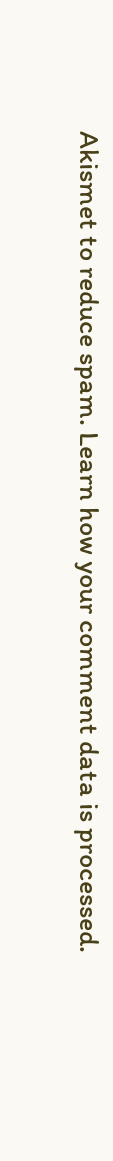Akismet to reduce spam. Learn how your comment data is processed.